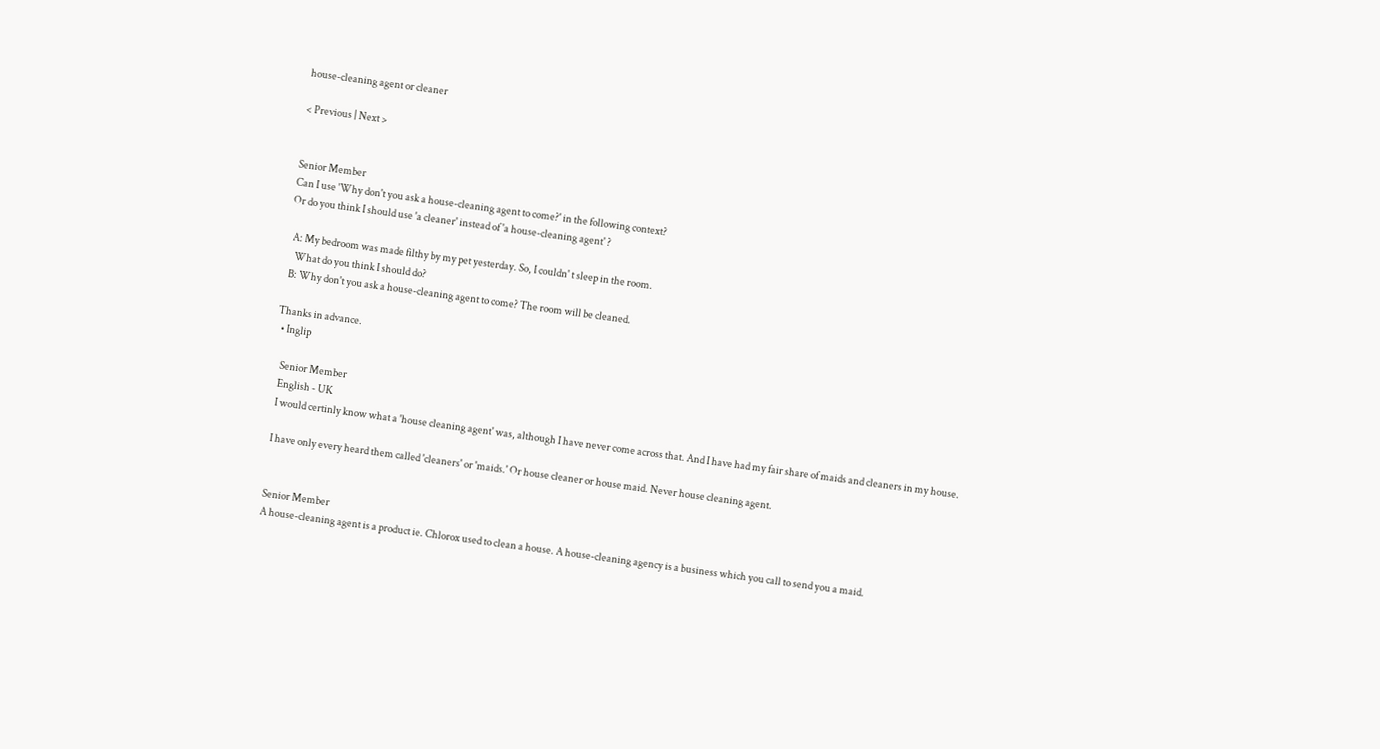house-cleaning agent or cleaner

< Previous | Next >


Senior Member
Can I use 'Why don't you ask a house-cleaning agent to come?' in the following context?
Or do you think I should use 'a cleaner' instead of 'a house-cleaning agent' ?

  A: My bedroom was made filthy by my pet yesterday. So, I couldn' t sleep in the room.
    What do you think I should do?
  B: Why don't you ask a house-cleaning agent to come? The room will be cleaned.

Thanks in advance.
  • Inglip

    Senior Member
    English - UK
    I would certinly know what a 'house cleaning agent' was, although I have never come across that. And I have had my fair share of maids and cleaners in my house.

    I have only every heard them called 'cleaners' or 'maids.' Or house cleaner or house maid. Never house cleaning agent.


    Senior Member
    A house-cleaning agent is a product ie. Chlorox used to clean a house. A house-cleaning agency is a business which you call to send you a maid.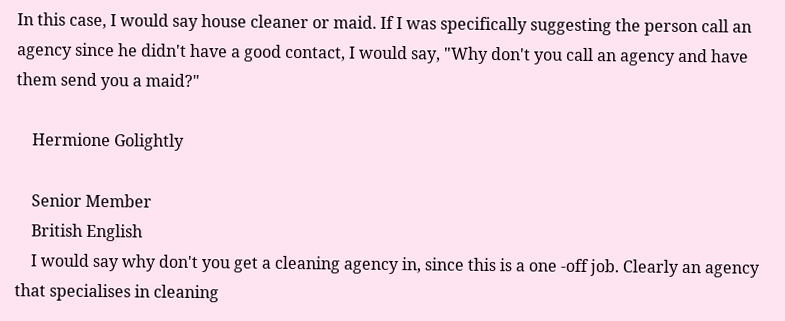In this case, I would say house cleaner or maid. If I was specifically suggesting the person call an agency since he didn't have a good contact, I would say, "Why don't you call an agency and have them send you a maid?"

    Hermione Golightly

    Senior Member
    British English
    I would say why don't you get a cleaning agency in, since this is a one -off job. Clearly an agency that specialises in cleaning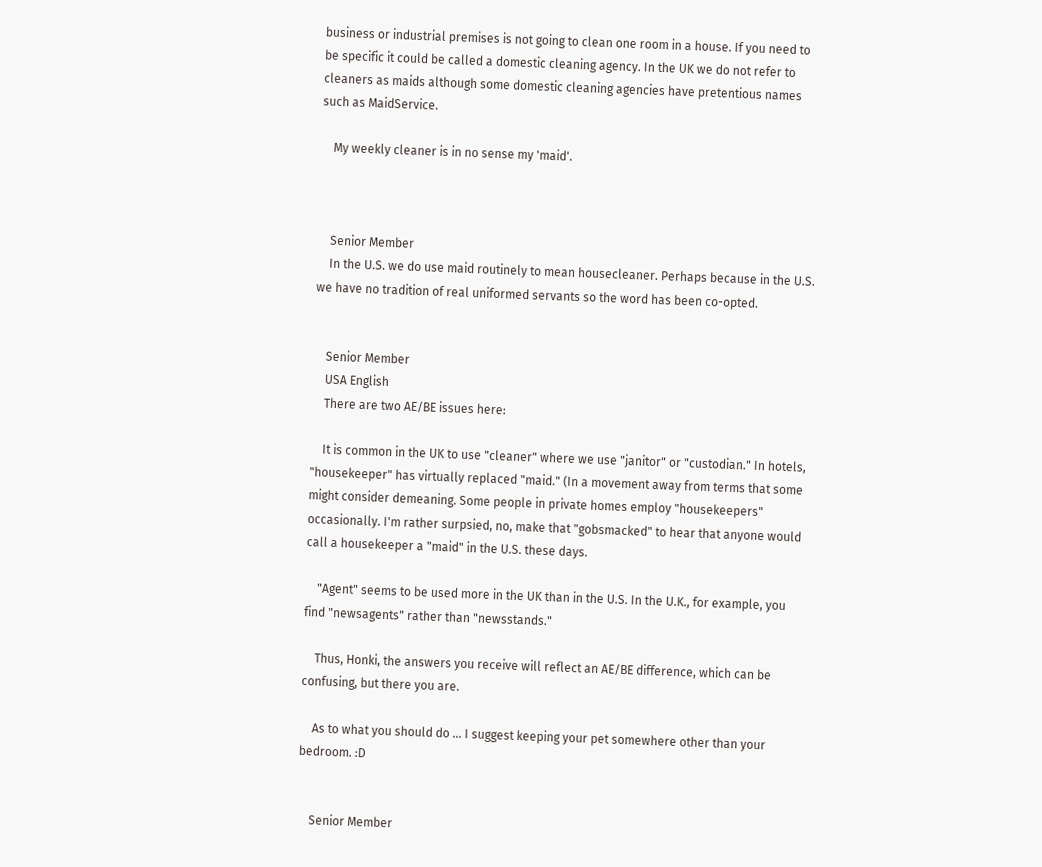business or industrial premises is not going to clean one room in a house. If you need to be specific it could be called a domestic cleaning agency. In the UK we do not refer to cleaners as maids although some domestic cleaning agencies have pretentious names such as MaidService.

    My weekly cleaner is in no sense my 'maid'.



    Senior Member
    In the U.S. we do use maid routinely to mean housecleaner. Perhaps because in the U.S. we have no tradition of real uniformed servants so the word has been co-opted.


    Senior Member
    USA English
    There are two AE/BE issues here:

    It is common in the UK to use "cleaner" where we use "janitor" or "custodian." In hotels, "housekeeper" has virtually replaced "maid." (In a movement away from terms that some might consider demeaning. Some people in private homes employ "housekeepers" occasionally. I'm rather surpsied, no, make that "gobsmacked" to hear that anyone would call a housekeeper a "maid" in the U.S. these days.

    "Agent" seems to be used more in the UK than in the U.S. In the U.K., for example, you find "newsagents" rather than "newsstands."

    Thus, Honki, the answers you receive will reflect an AE/BE difference, which can be confusing, but there you are.

    As to what you should do ... I suggest keeping your pet somewhere other than your bedroom. :D


    Senior Member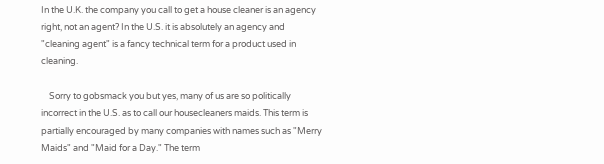In the U.K. the company you call to get a house cleaner is an agency right, not an agent? In the U.S. it is absolutely an agency and "cleaning agent" is a fancy technical term for a product used in cleaning.

    Sorry to gobsmack you but yes, many of us are so politically incorrect in the U.S. as to call our housecleaners maids. This term is partially encouraged by many companies with names such as "Merry Maids" and "Maid for a Day." The term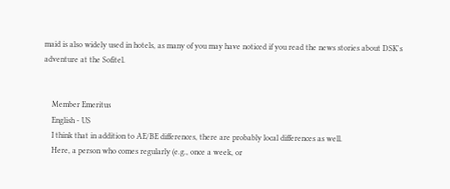maid is also widely used in hotels, as many of you may have noticed if you read the news stories about DSK's adventure at the Sofitel.


    Member Emeritus
    English - US
    I think that in addition to AE/BE differences, there are probably local differences as well.
    Here, a person who comes regularly (e.g., once a week, or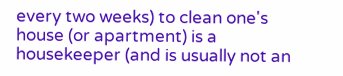every two weeks) to clean one's house (or apartment) is a housekeeper (and is usually not an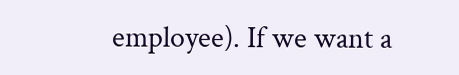employee). If we want a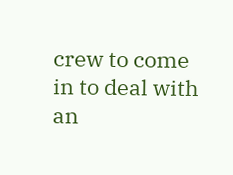crew to come in to deal with an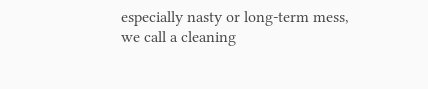especially nasty or long-term mess, we call a cleaning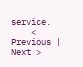service.
    < Previous | Next >